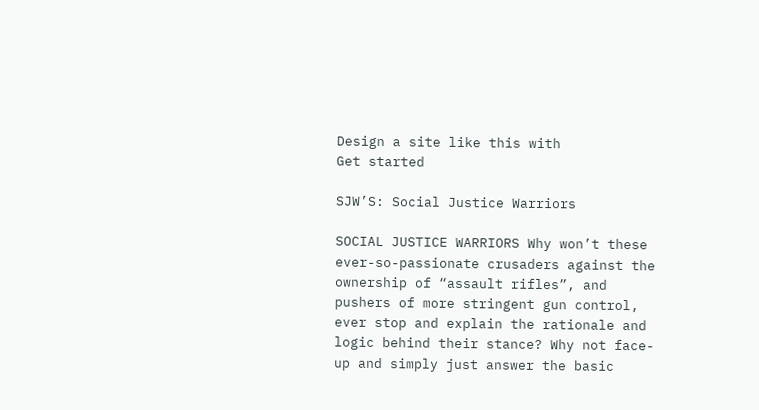Design a site like this with
Get started

SJW’S: Social Justice Warriors

SOCIAL JUSTICE WARRIORS Why won’t these ever-so-passionate crusaders against the ownership of “assault rifles”, and pushers of more stringent gun control, ever stop and explain the rationale and logic behind their stance? Why not face-up and simply just answer the basic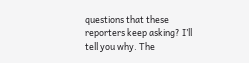questions that these reporters keep asking? I’ll tell you why. The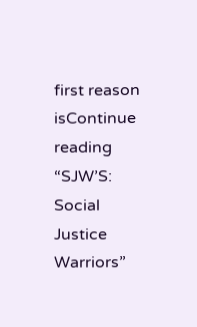first reason isContinue reading “SJW’S: Social Justice Warriors”